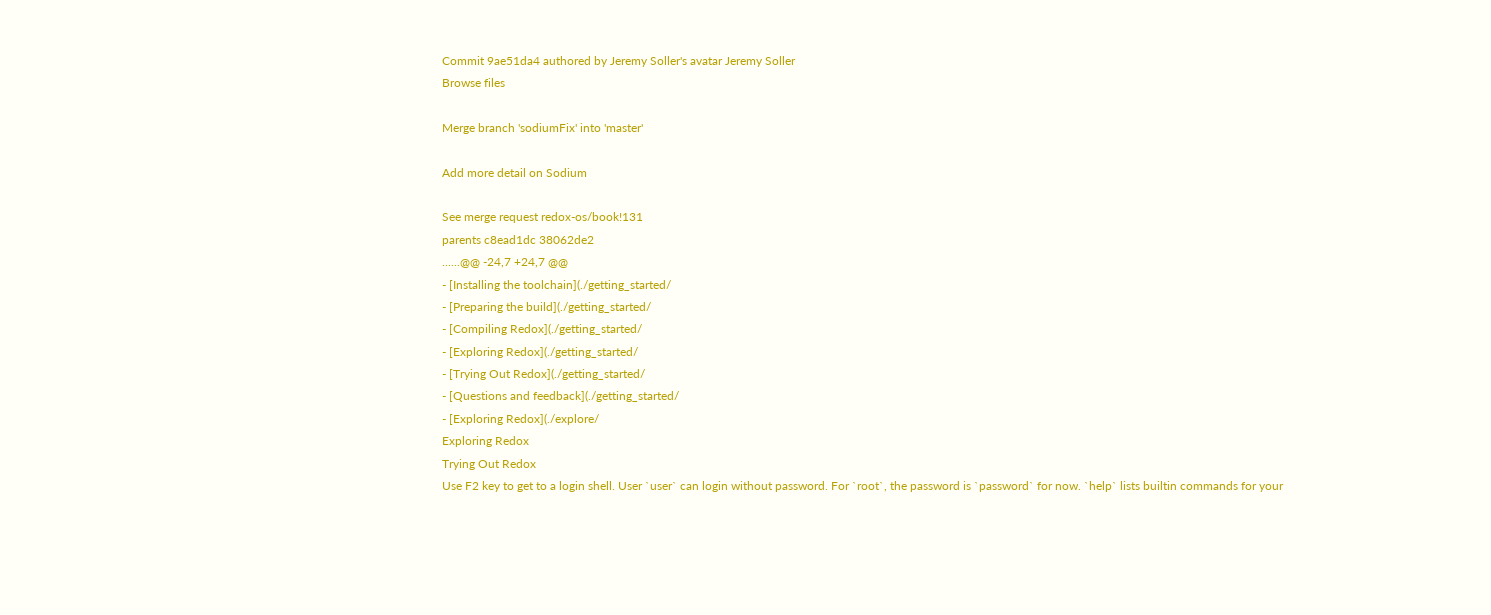Commit 9ae51da4 authored by Jeremy Soller's avatar Jeremy Soller
Browse files

Merge branch 'sodiumFix' into 'master'

Add more detail on Sodium

See merge request redox-os/book!131
parents c8ead1dc 38062de2
......@@ -24,7 +24,7 @@
- [Installing the toolchain](./getting_started/
- [Preparing the build](./getting_started/
- [Compiling Redox](./getting_started/
- [Exploring Redox](./getting_started/
- [Trying Out Redox](./getting_started/
- [Questions and feedback](./getting_started/
- [Exploring Redox](./explore/
Exploring Redox
Trying Out Redox
Use F2 key to get to a login shell. User `user` can login without password. For `root`, the password is `password` for now. `help` lists builtin commands for your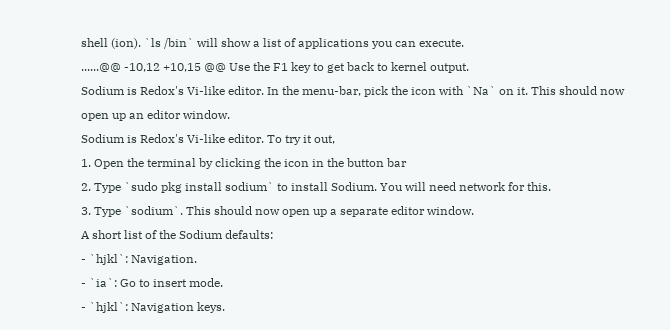shell (ion). `ls /bin` will show a list of applications you can execute.
......@@ -10,12 +10,15 @@ Use the F1 key to get back to kernel output.
Sodium is Redox's Vi-like editor. In the menu-bar, pick the icon with `Na` on it. This should now open up an editor window.
Sodium is Redox's Vi-like editor. To try it out,
1. Open the terminal by clicking the icon in the button bar
2. Type `sudo pkg install sodium` to install Sodium. You will need network for this.
3. Type `sodium`. This should now open up a separate editor window.
A short list of the Sodium defaults:
- `hjkl`: Navigation.
- `ia`: Go to insert mode.
- `hjkl`: Navigation keys.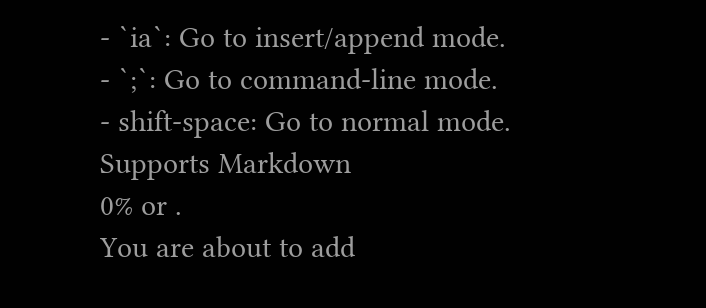- `ia`: Go to insert/append mode.
- `;`: Go to command-line mode.
- shift-space: Go to normal mode.
Supports Markdown
0% or .
You are about to add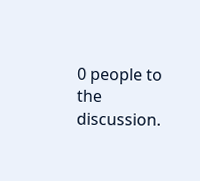0 people to the discussion.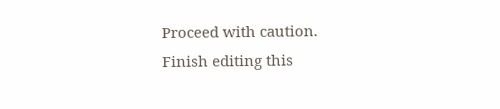Proceed with caution.
Finish editing this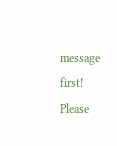message first!
Please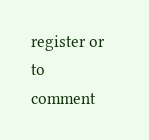register or to comment